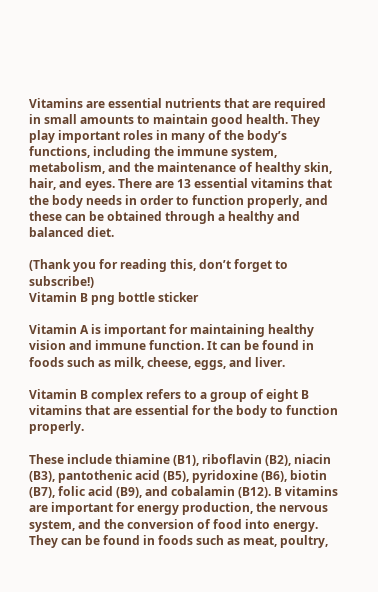Vitamins are essential nutrients that are required in small amounts to maintain good health. They play important roles in many of the body’s functions, including the immune system, metabolism, and the maintenance of healthy skin, hair, and eyes. There are 13 essential vitamins that the body needs in order to function properly, and these can be obtained through a healthy and balanced diet.

(Thank you for reading this, don’t forget to subscribe!)
Vitamin B png bottle sticker

Vitamin A is important for maintaining healthy vision and immune function. It can be found in foods such as milk, cheese, eggs, and liver.

Vitamin B complex refers to a group of eight B vitamins that are essential for the body to function properly.

These include thiamine (B1), riboflavin (B2), niacin (B3), pantothenic acid (B5), pyridoxine (B6), biotin (B7), folic acid (B9), and cobalamin (B12). B vitamins are important for energy production, the nervous system, and the conversion of food into energy. They can be found in foods such as meat, poultry,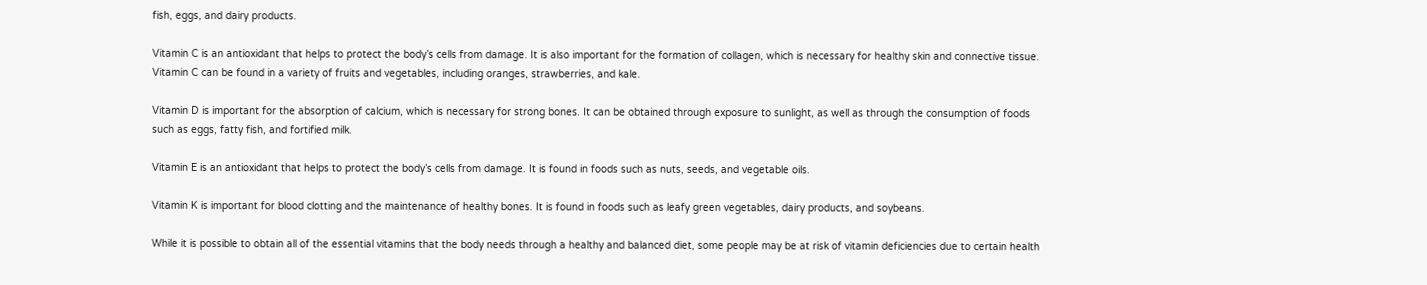fish, eggs, and dairy products.

Vitamin C is an antioxidant that helps to protect the body’s cells from damage. It is also important for the formation of collagen, which is necessary for healthy skin and connective tissue. Vitamin C can be found in a variety of fruits and vegetables, including oranges, strawberries, and kale.

Vitamin D is important for the absorption of calcium, which is necessary for strong bones. It can be obtained through exposure to sunlight, as well as through the consumption of foods such as eggs, fatty fish, and fortified milk.

Vitamin E is an antioxidant that helps to protect the body’s cells from damage. It is found in foods such as nuts, seeds, and vegetable oils.

Vitamin K is important for blood clotting and the maintenance of healthy bones. It is found in foods such as leafy green vegetables, dairy products, and soybeans.

While it is possible to obtain all of the essential vitamins that the body needs through a healthy and balanced diet, some people may be at risk of vitamin deficiencies due to certain health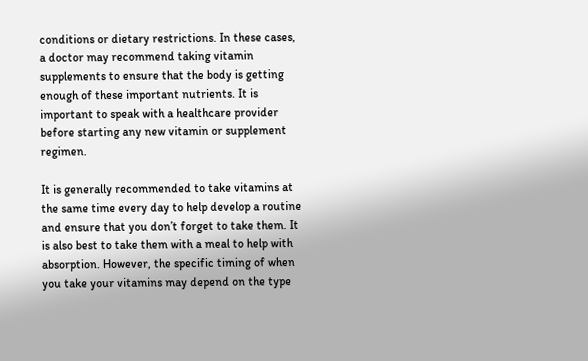conditions or dietary restrictions. In these cases, a doctor may recommend taking vitamin supplements to ensure that the body is getting enough of these important nutrients. It is important to speak with a healthcare provider before starting any new vitamin or supplement regimen.

It is generally recommended to take vitamins at the same time every day to help develop a routine and ensure that you don’t forget to take them. It is also best to take them with a meal to help with absorption. However, the specific timing of when you take your vitamins may depend on the type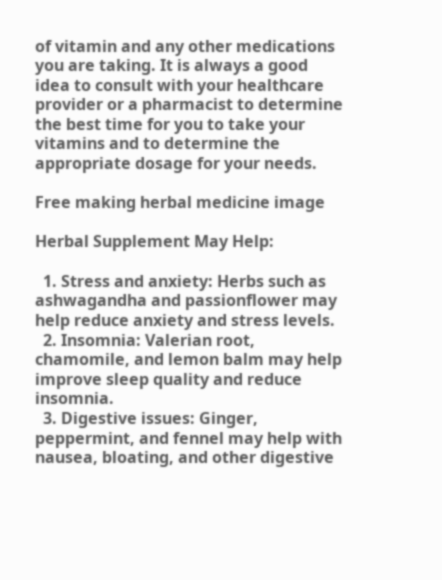of vitamin and any other medications you are taking. It is always a good idea to consult with your healthcare provider or a pharmacist to determine the best time for you to take your vitamins and to determine the appropriate dosage for your needs.

Free making herbal medicine image

Herbal Supplement May Help:

  1. Stress and anxiety: Herbs such as ashwagandha and passionflower may help reduce anxiety and stress levels.
  2. Insomnia: Valerian root, chamomile, and lemon balm may help improve sleep quality and reduce insomnia.
  3. Digestive issues: Ginger, peppermint, and fennel may help with nausea, bloating, and other digestive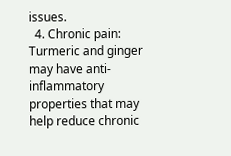issues.
  4. Chronic pain: Turmeric and ginger may have anti-inflammatory properties that may help reduce chronic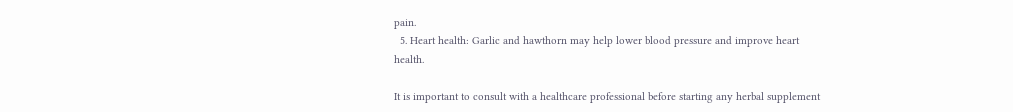pain.
  5. Heart health: Garlic and hawthorn may help lower blood pressure and improve heart health.

It is important to consult with a healthcare professional before starting any herbal supplement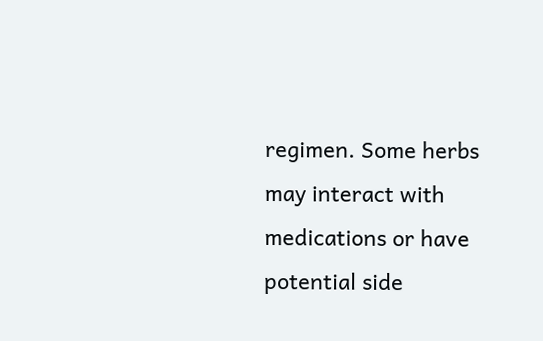regimen. Some herbs may interact with medications or have potential side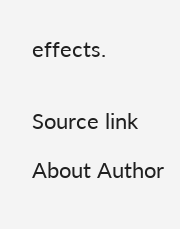effects.


Source link

About Author